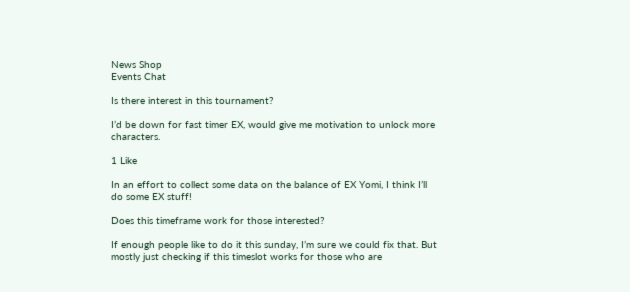News Shop
Events Chat

Is there interest in this tournament?

I’d be down for fast timer EX, would give me motivation to unlock more characters.

1 Like

In an effort to collect some data on the balance of EX Yomi, I think I’ll do some EX stuff!

Does this timeframe work for those interested?

If enough people like to do it this sunday, I’m sure we could fix that. But mostly just checking if this timeslot works for those who are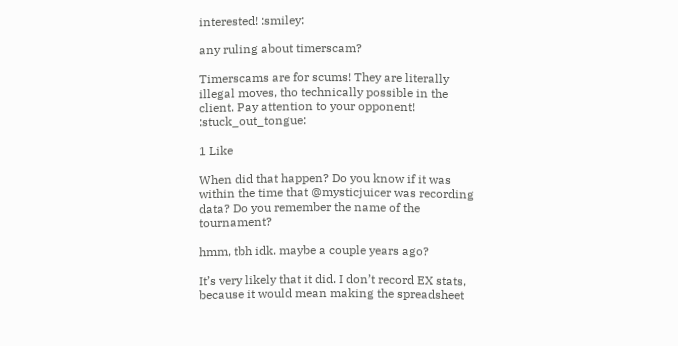interested! :smiley:

any ruling about timerscam?

Timerscams are for scums! They are literally illegal moves, tho technically possible in the client. Pay attention to your opponent! :stuck_out_tongue:

1 Like

When did that happen? Do you know if it was within the time that @mysticjuicer was recording data? Do you remember the name of the tournament?

hmm, tbh idk. maybe a couple years ago?

It’s very likely that it did. I don’t record EX stats, because it would mean making the spreadsheet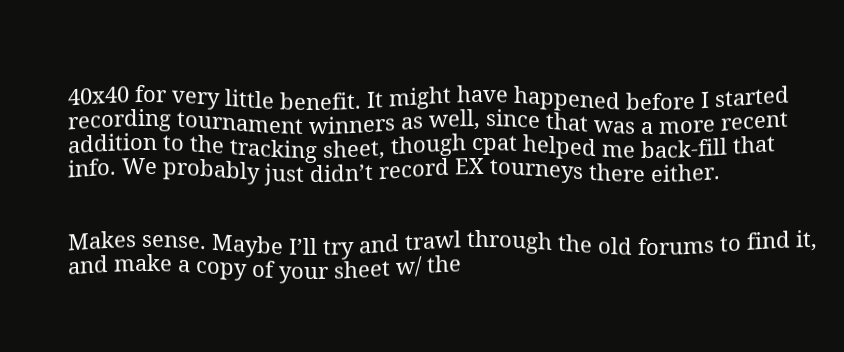40x40 for very little benefit. It might have happened before I started recording tournament winners as well, since that was a more recent addition to the tracking sheet, though cpat helped me back-fill that info. We probably just didn’t record EX tourneys there either.


Makes sense. Maybe I’ll try and trawl through the old forums to find it, and make a copy of your sheet w/ the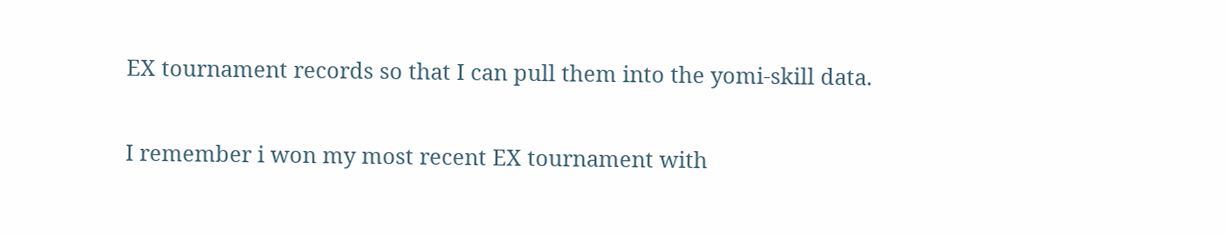EX tournament records so that I can pull them into the yomi-skill data.


I remember i won my most recent EX tournament with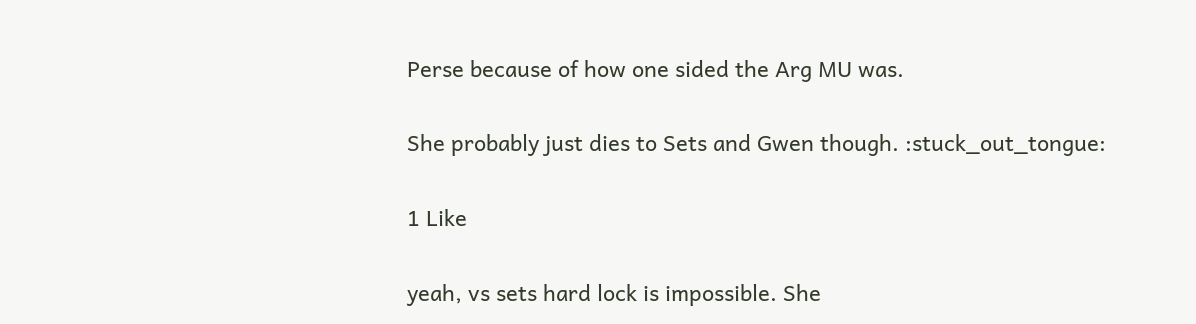Perse because of how one sided the Arg MU was.

She probably just dies to Sets and Gwen though. :stuck_out_tongue:

1 Like

yeah, vs sets hard lock is impossible. She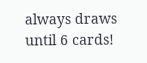always draws until 6 cards!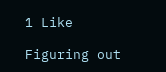1 Like

Figuring out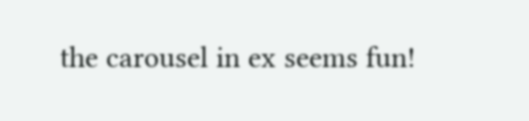the carousel in ex seems fun!